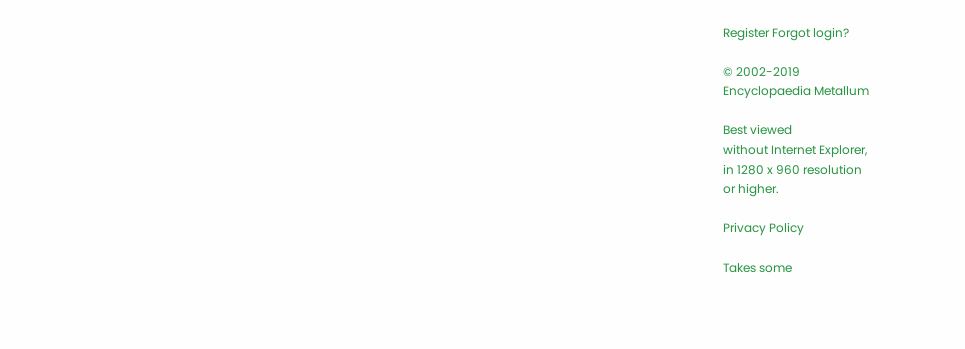Register Forgot login?

© 2002-2019
Encyclopaedia Metallum

Best viewed
without Internet Explorer,
in 1280 x 960 resolution
or higher.

Privacy Policy

Takes some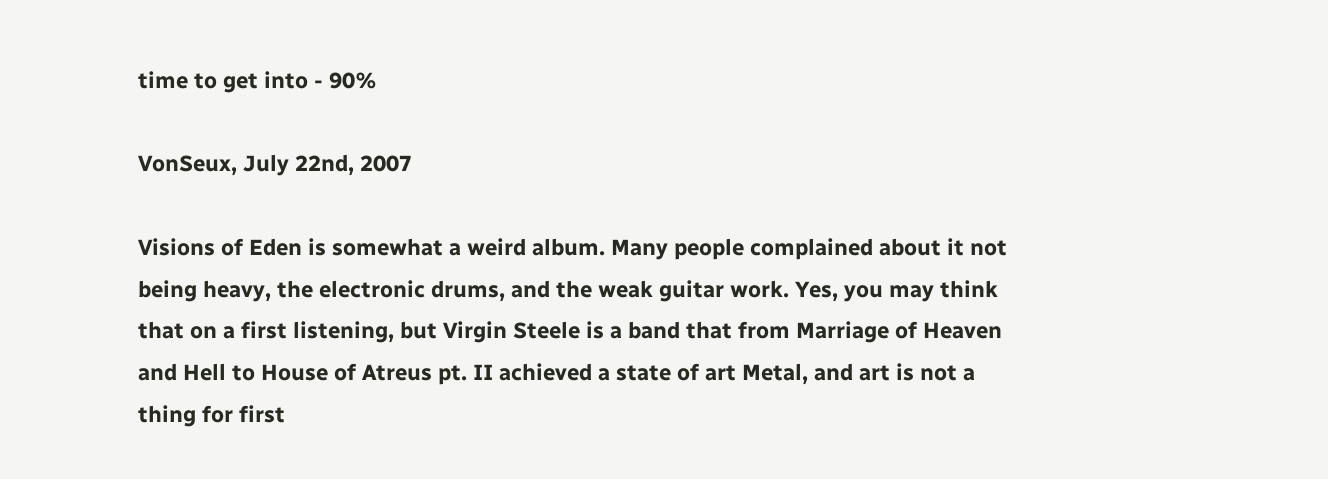time to get into - 90%

VonSeux, July 22nd, 2007

Visions of Eden is somewhat a weird album. Many people complained about it not being heavy, the electronic drums, and the weak guitar work. Yes, you may think that on a first listening, but Virgin Steele is a band that from Marriage of Heaven and Hell to House of Atreus pt. II achieved a state of art Metal, and art is not a thing for first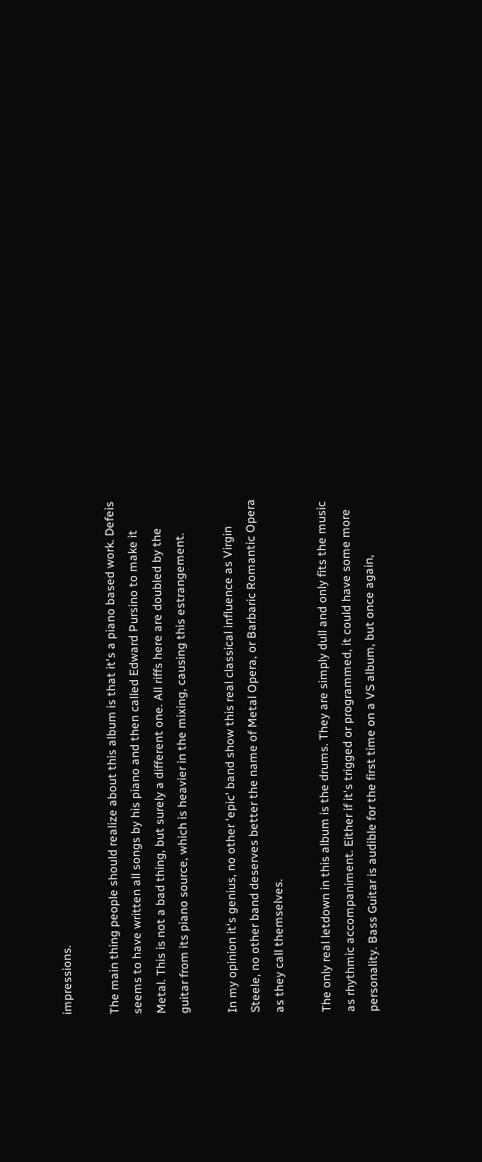impressions.

The main thing people should realize about this album is that it's a piano based work. Defeis seems to have written all songs by his piano and then called Edward Pursino to make it Metal. This is not a bad thing, but surely a different one. All riffs here are doubled by the guitar from its piano source, which is heavier in the mixing, causing this estrangement.

In my opinion it's genius, no other 'epic' band show this real classical influence as Virgin Steele, no other band deserves better the name of Metal Opera, or Barbaric Romantic Opera as they call themselves.

The only real letdown in this album is the drums. They are simply dull and only fits the music as rhythmic accompaniment. Either if it's trigged or programmed, it could have some more personality. Bass Guitar is audible for the first time on a VS album, but once again,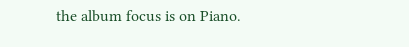the album focus is on Piano.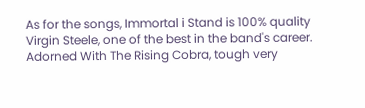As for the songs, Immortal i Stand is 100% quality Virgin Steele, one of the best in the band's career. Adorned With The Rising Cobra, tough very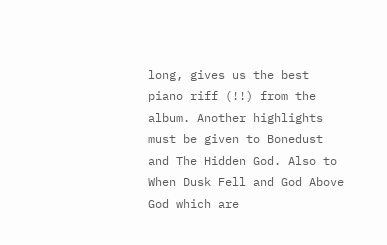long, gives us the best piano riff (!!) from the album. Another highlights must be given to Bonedust and The Hidden God. Also to When Dusk Fell and God Above God which are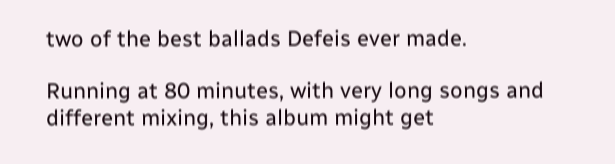two of the best ballads Defeis ever made.

Running at 80 minutes, with very long songs and different mixing, this album might get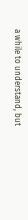a while to understand, but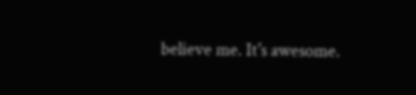believe me. It's awesome.